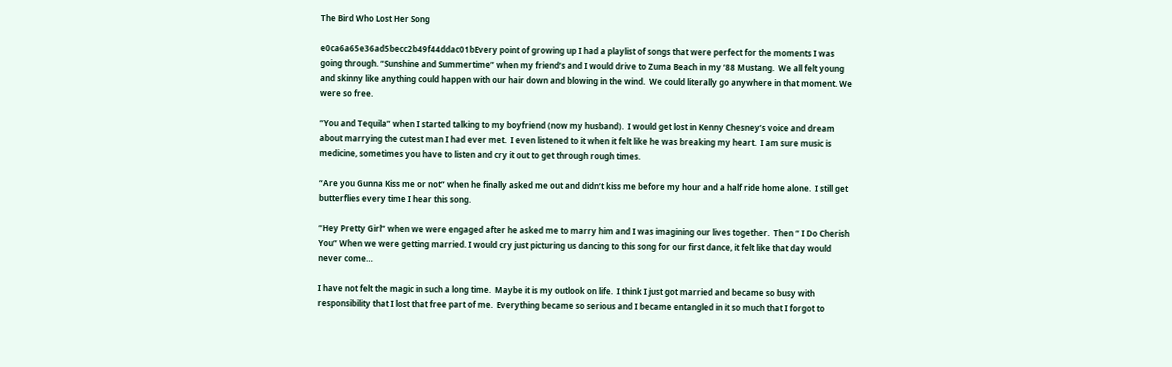The Bird Who Lost Her Song

e0ca6a65e36ad5becc2b49f44ddac01bEvery point of growing up I had a playlist of songs that were perfect for the moments I was going through. “Sunshine and Summertime” when my friend’s and I would drive to Zuma Beach in my ’88 Mustang.  We all felt young and skinny like anything could happen with our hair down and blowing in the wind.  We could literally go anywhere in that moment. We were so free.

“You and Tequila” when I started talking to my boyfriend (now my husband).  I would get lost in Kenny Chesney’s voice and dream about marrying the cutest man I had ever met.  I even listened to it when it felt like he was breaking my heart.  I am sure music is medicine, sometimes you have to listen and cry it out to get through rough times.

“Are you Gunna Kiss me or not” when he finally asked me out and didn’t kiss me before my hour and a half ride home alone.  I still get butterflies every time I hear this song.

“Hey Pretty Girl” when we were engaged after he asked me to marry him and I was imagining our lives together.  Then “ I Do Cherish You” When we were getting married. I would cry just picturing us dancing to this song for our first dance, it felt like that day would never come…

I have not felt the magic in such a long time.  Maybe it is my outlook on life.  I think I just got married and became so busy with responsibility that I lost that free part of me.  Everything became so serious and I became entangled in it so much that I forgot to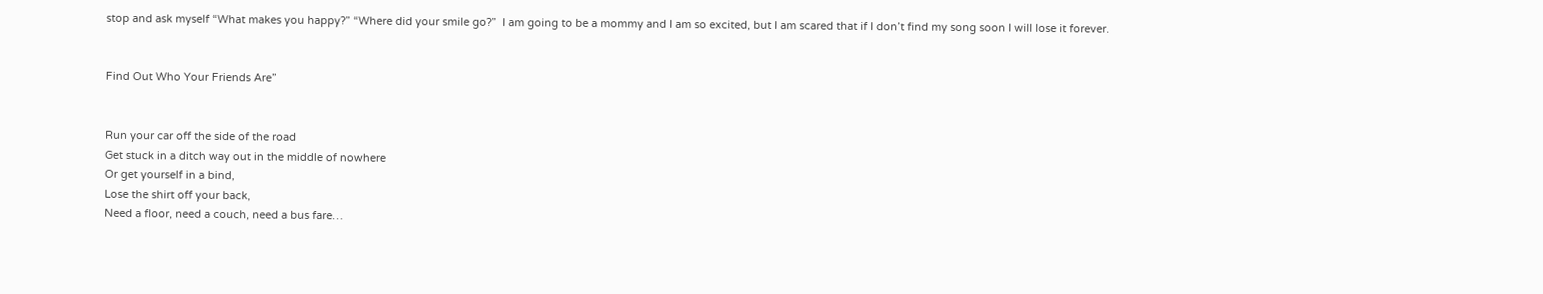stop and ask myself “What makes you happy?” “Where did your smile go?”  I am going to be a mommy and I am so excited, but I am scared that if I don’t find my song soon I will lose it forever.


Find Out Who Your Friends Are”


Run your car off the side of the road
Get stuck in a ditch way out in the middle of nowhere
Or get yourself in a bind,
Lose the shirt off your back,
Need a floor, need a couch, need a bus fare…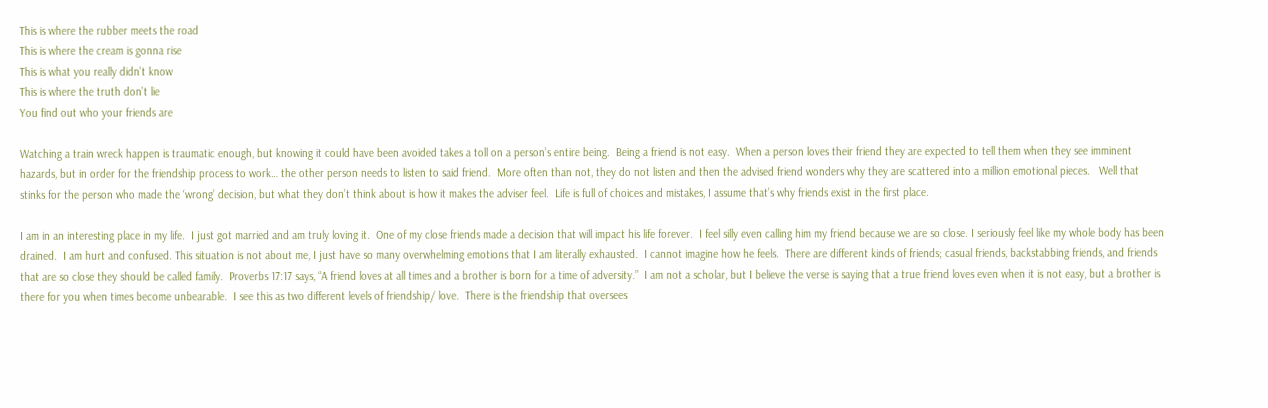This is where the rubber meets the road
This is where the cream is gonna rise
This is what you really didn’t know
This is where the truth don’t lie
You find out who your friends are

Watching a train wreck happen is traumatic enough, but knowing it could have been avoided takes a toll on a person’s entire being.  Being a friend is not easy.  When a person loves their friend they are expected to tell them when they see imminent hazards, but in order for the friendship process to work… the other person needs to listen to said friend.  More often than not, they do not listen and then the advised friend wonders why they are scattered into a million emotional pieces.   Well that stinks for the person who made the ‘wrong’ decision, but what they don’t think about is how it makes the adviser feel.  Life is full of choices and mistakes, I assume that’s why friends exist in the first place.

I am in an interesting place in my life.  I just got married and am truly loving it.  One of my close friends made a decision that will impact his life forever.  I feel silly even calling him my friend because we are so close. I seriously feel like my whole body has been drained.  I am hurt and confused. This situation is not about me, I just have so many overwhelming emotions that I am literally exhausted.  I cannot imagine how he feels.  There are different kinds of friends; casual friends, backstabbing friends, and friends that are so close they should be called family.  Proverbs 17:17 says, “A friend loves at all times and a brother is born for a time of adversity.”  I am not a scholar, but I believe the verse is saying that a true friend loves even when it is not easy, but a brother is there for you when times become unbearable.  I see this as two different levels of friendship/ love.  There is the friendship that oversees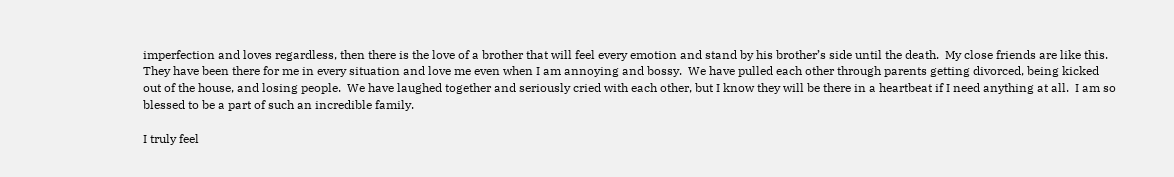imperfection and loves regardless, then there is the love of a brother that will feel every emotion and stand by his brother’s side until the death.  My close friends are like this.  They have been there for me in every situation and love me even when I am annoying and bossy.  We have pulled each other through parents getting divorced, being kicked out of the house, and losing people.  We have laughed together and seriously cried with each other, but I know they will be there in a heartbeat if I need anything at all.  I am so blessed to be a part of such an incredible family.

I truly feel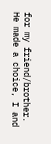for my friend/brother.  He made a choice, I and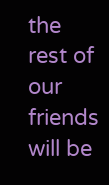the rest of our friends will be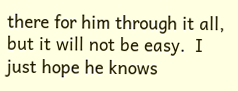there for him through it all, but it will not be easy.  I just hope he knows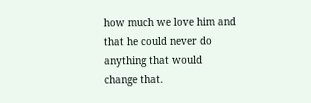how much we love him and that he could never do anything that would change that.